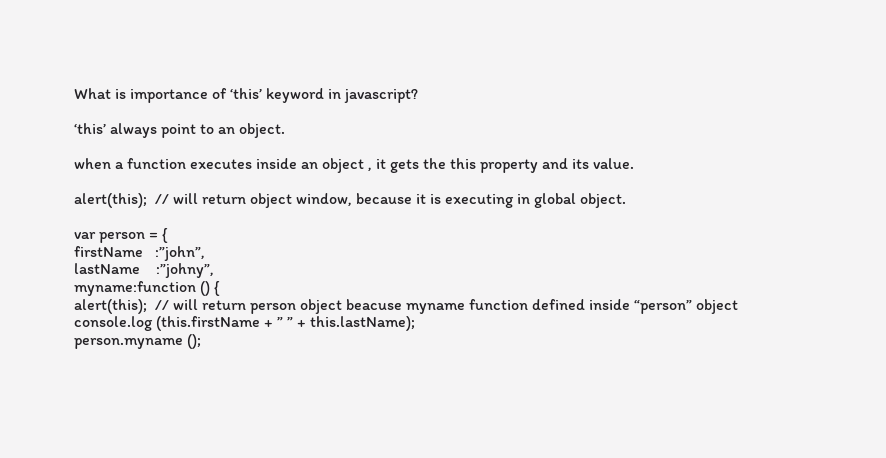What is importance of ‘this’ keyword in javascript?

‘this’ always point to an object.

when a function executes inside an object , it gets the this property and its value.

alert(this);  // will return object window, because it is executing in global object.

var person = {
firstName   :”john”,
lastName    :”johny”,
myname:function () {
alert(this);  // will return person object beacuse myname function defined inside “person” object
console.log (this.firstName + ” ” + this.lastName);
person.myname ();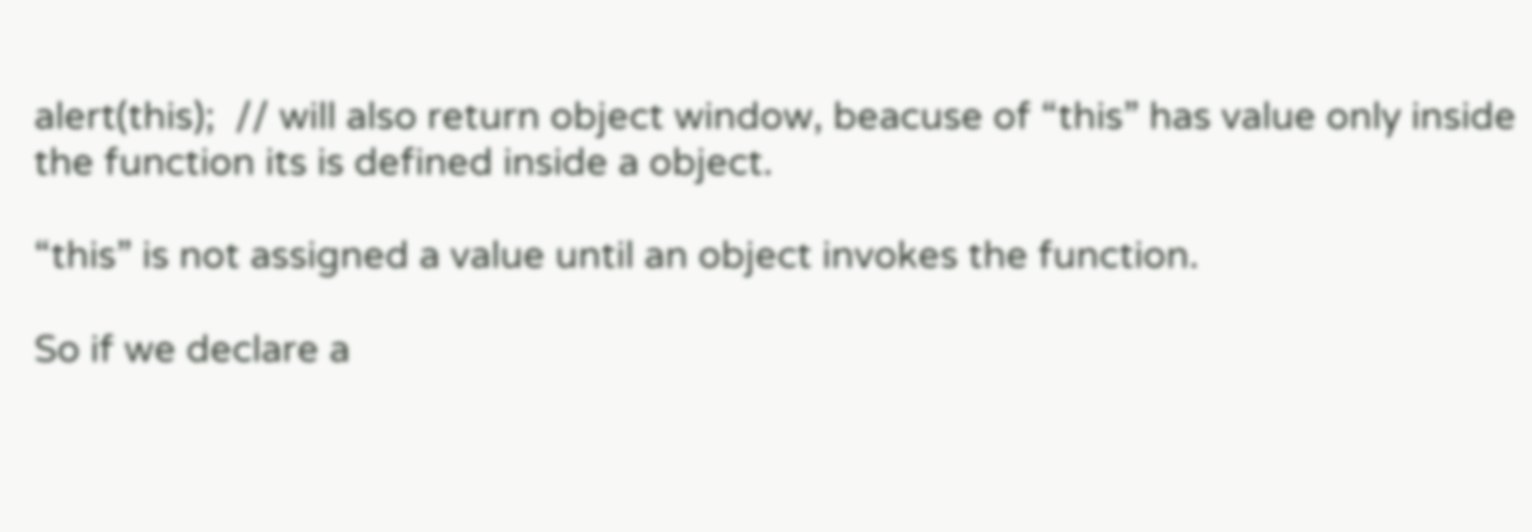alert(this);  // will also return object window, beacuse of “this” has value only inside the function its is defined inside a object.

“this” is not assigned a value until an object invokes the function.

So if we declare a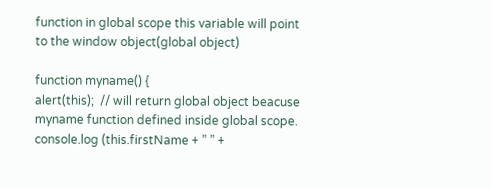function in global scope this variable will point to the window object(global object)

function myname() {
alert(this);  // will return global object beacuse myname function defined inside global scope.
console.log (this.firstName + ” ” +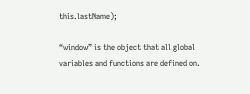this.lastName);

“window” is the object that all global variables and functions are defined on.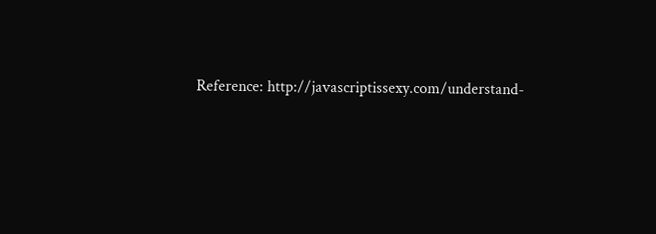Reference: http://javascriptissexy.com/understand-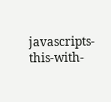javascripts-this-with-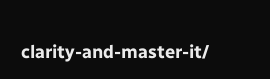clarity-and-master-it/